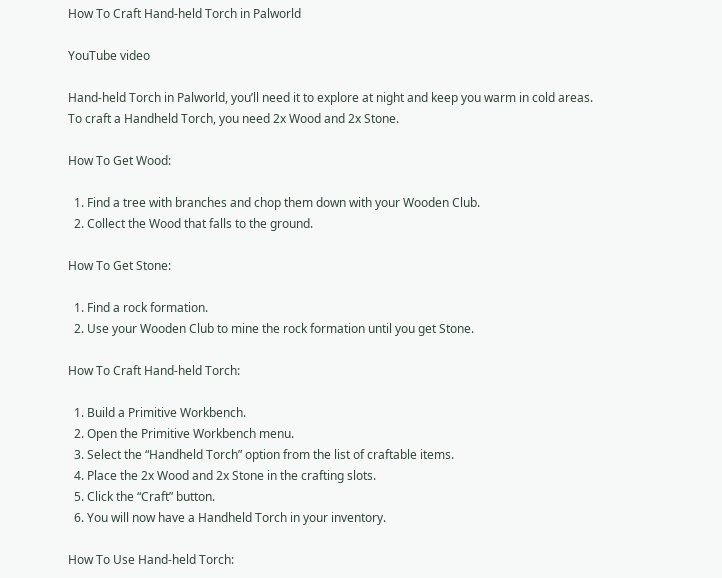How To Craft Hand-held Torch in Palworld

YouTube video

Hand-held Torch in Palworld, you’ll need it to explore at night and keep you warm in cold areas. To craft a Handheld Torch, you need 2x Wood and 2x Stone.

How To Get Wood:

  1. Find a tree with branches and chop them down with your Wooden Club.
  2. Collect the Wood that falls to the ground.

How To Get Stone:

  1. Find a rock formation.
  2. Use your Wooden Club to mine the rock formation until you get Stone.

How To Craft Hand-held Torch:

  1. Build a Primitive Workbench.
  2. Open the Primitive Workbench menu.
  3. Select the “Handheld Torch” option from the list of craftable items.
  4. Place the 2x Wood and 2x Stone in the crafting slots.
  5. Click the “Craft” button.
  6. You will now have a Handheld Torch in your inventory.

How To Use Hand-held Torch: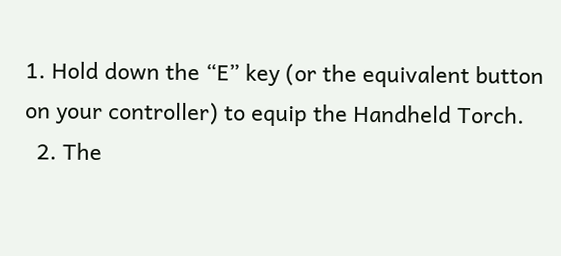1. Hold down the “E” key (or the equivalent button on your controller) to equip the Handheld Torch.
  2. The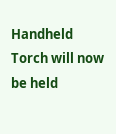Handheld Torch will now be held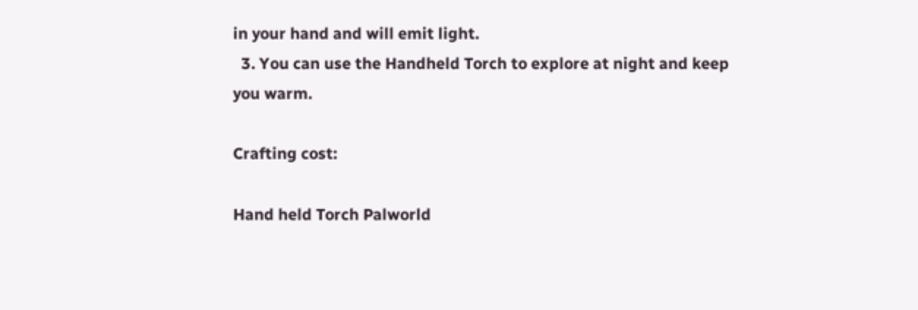in your hand and will emit light.
  3. You can use the Handheld Torch to explore at night and keep you warm.

Crafting cost:

Hand held Torch Palworld